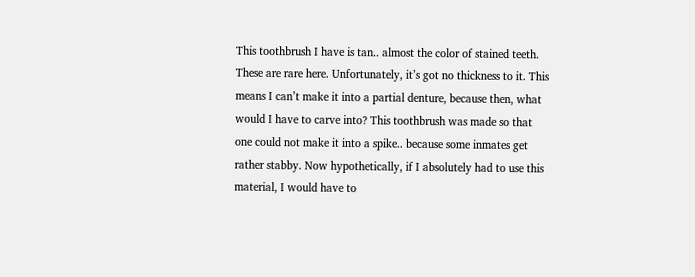This toothbrush I have is tan.. almost the color of stained teeth. These are rare here. Unfortunately, it’s got no thickness to it. This means I can’t make it into a partial denture, because then, what would I have to carve into? This toothbrush was made so that one could not make it into a spike.. because some inmates get rather stabby. Now hypothetically, if I absolutely had to use this material, I would have to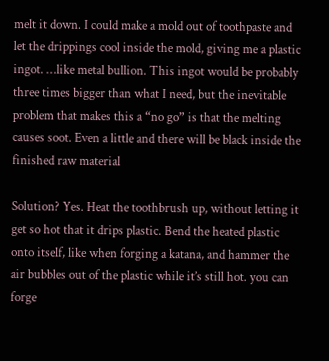melt it down. I could make a mold out of toothpaste and let the drippings cool inside the mold, giving me a plastic ingot. …like metal bullion. This ingot would be probably three times bigger than what I need, but the inevitable problem that makes this a “no go” is that the melting causes soot. Even a little and there will be black inside the finished raw material

Solution? Yes. Heat the toothbrush up, without letting it get so hot that it drips plastic. Bend the heated plastic onto itself, like when forging a katana, and hammer the air bubbles out of the plastic while it’s still hot. you can forge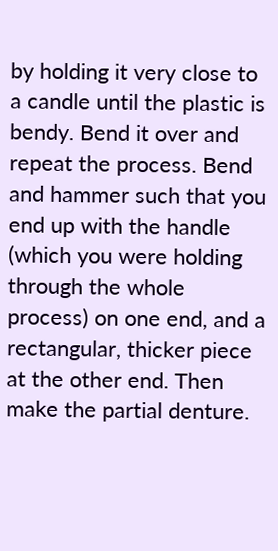by holding it very close to a candle until the plastic is bendy. Bend it over and repeat the process. Bend and hammer such that you end up with the handle (which you were holding through the whole process) on one end, and a rectangular, thicker piece at the other end. Then make the partial denture.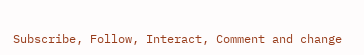Subscribe, Follow, Interact, Comment and change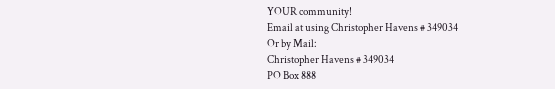YOUR community!
Email at using Christopher Havens # 349034
Or by Mail:
Christopher Havens # 349034
PO Box 888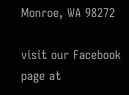Monroe, WA 98272

visit our Facebook page at